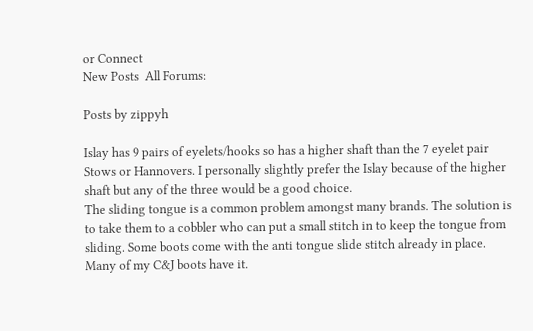or Connect
New Posts  All Forums:

Posts by zippyh

Islay has 9 pairs of eyelets/hooks so has a higher shaft than the 7 eyelet pair Stows or Hannovers. I personally slightly prefer the Islay because of the higher shaft but any of the three would be a good choice.
The sliding tongue is a common problem amongst many brands. The solution is to take them to a cobbler who can put a small stitch in to keep the tongue from sliding. Some boots come with the anti tongue slide stitch already in place. Many of my C&J boots have it.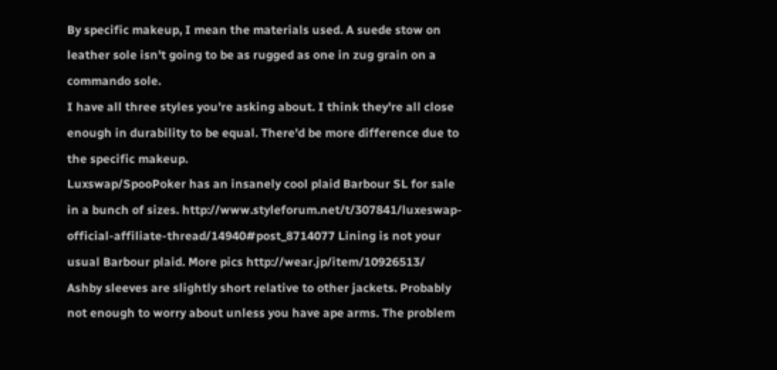By specific makeup, I mean the materials used. A suede stow on leather sole isn't going to be as rugged as one in zug grain on a commando sole.
I have all three styles you're asking about. I think they're all close enough in durability to be equal. There'd be more difference due to the specific makeup.
Luxswap/SpooPoker has an insanely cool plaid Barbour SL for sale in a bunch of sizes. http://www.styleforum.net/t/307841/luxeswap-official-affiliate-thread/14940#post_8714077 Lining is not your usual Barbour plaid. More pics http://wear.jp/item/10926513/
Ashby sleeves are slightly short relative to other jackets. Probably not enough to worry about unless you have ape arms. The problem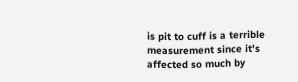is pit to cuff is a terrible measurement since it's affected so much by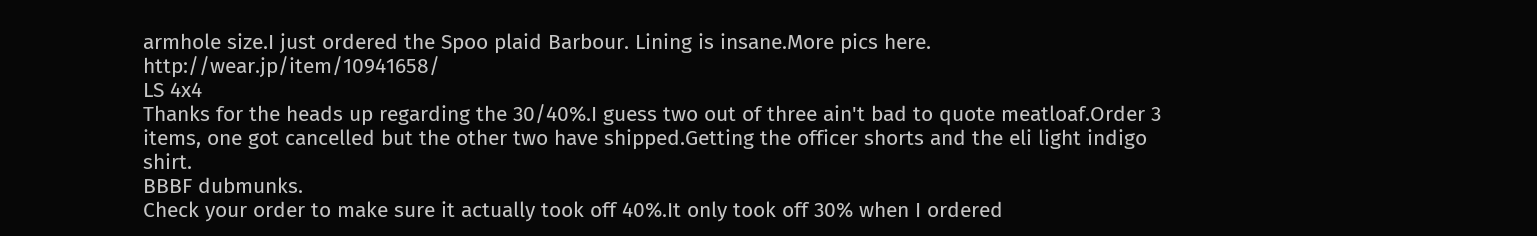armhole size.I just ordered the Spoo plaid Barbour. Lining is insane.More pics here. http://wear.jp/item/10941658/
LS 4x4
Thanks for the heads up regarding the 30/40%.I guess two out of three ain't bad to quote meatloaf.Order 3 items, one got cancelled but the other two have shipped.Getting the officer shorts and the eli light indigo shirt.
BBBF dubmunks.
Check your order to make sure it actually took off 40%.It only took off 30% when I ordered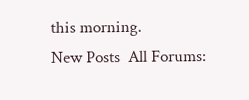this morning.
New Posts  All Forums: